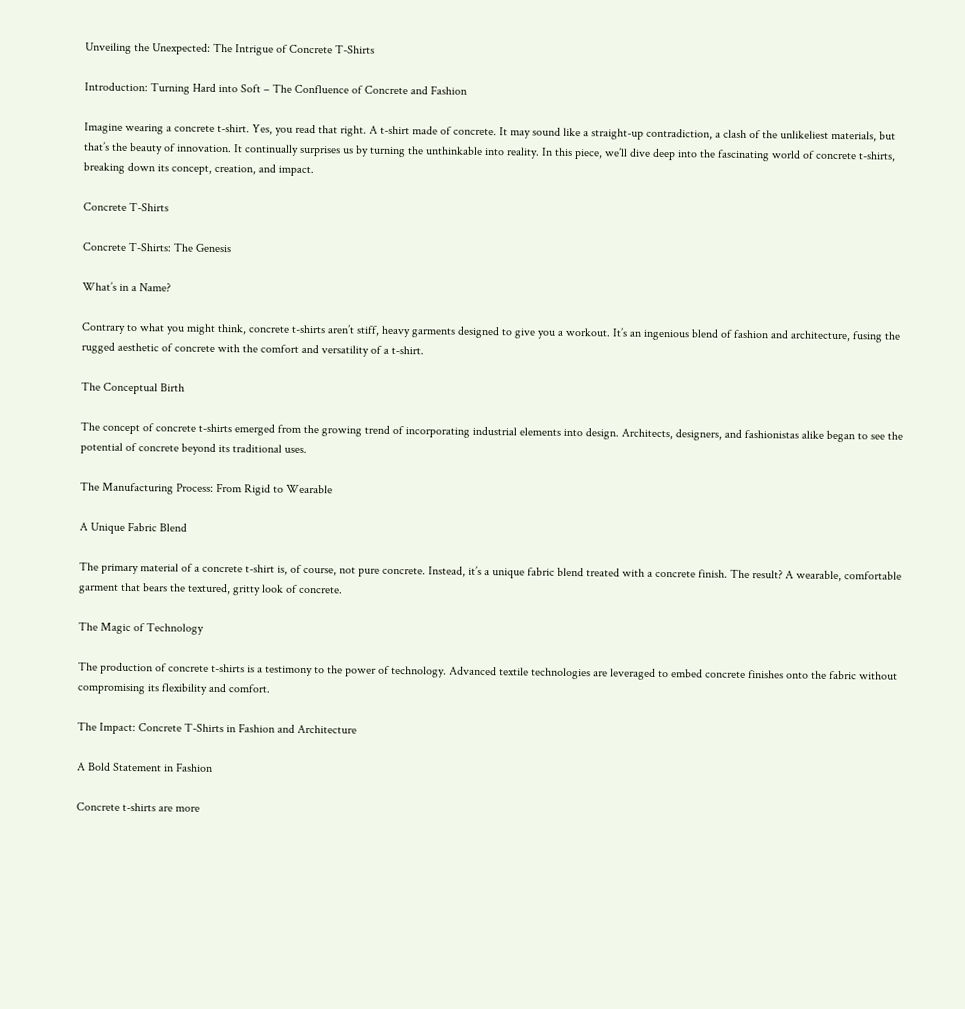Unveiling the Unexpected: The Intrigue of Concrete T-Shirts

Introduction: Turning Hard into Soft – The Confluence of Concrete and Fashion

Imagine wearing a concrete t-shirt. Yes, you read that right. A t-shirt made of concrete. It may sound like a straight-up contradiction, a clash of the unlikeliest materials, but that’s the beauty of innovation. It continually surprises us by turning the unthinkable into reality. In this piece, we’ll dive deep into the fascinating world of concrete t-shirts, breaking down its concept, creation, and impact.

Concrete T-Shirts

Concrete T-Shirts: The Genesis

What’s in a Name?

Contrary to what you might think, concrete t-shirts aren’t stiff, heavy garments designed to give you a workout. It’s an ingenious blend of fashion and architecture, fusing the rugged aesthetic of concrete with the comfort and versatility of a t-shirt.

The Conceptual Birth

The concept of concrete t-shirts emerged from the growing trend of incorporating industrial elements into design. Architects, designers, and fashionistas alike began to see the potential of concrete beyond its traditional uses.

The Manufacturing Process: From Rigid to Wearable

A Unique Fabric Blend

The primary material of a concrete t-shirt is, of course, not pure concrete. Instead, it’s a unique fabric blend treated with a concrete finish. The result? A wearable, comfortable garment that bears the textured, gritty look of concrete.

The Magic of Technology

The production of concrete t-shirts is a testimony to the power of technology. Advanced textile technologies are leveraged to embed concrete finishes onto the fabric without compromising its flexibility and comfort.

The Impact: Concrete T-Shirts in Fashion and Architecture

A Bold Statement in Fashion

Concrete t-shirts are more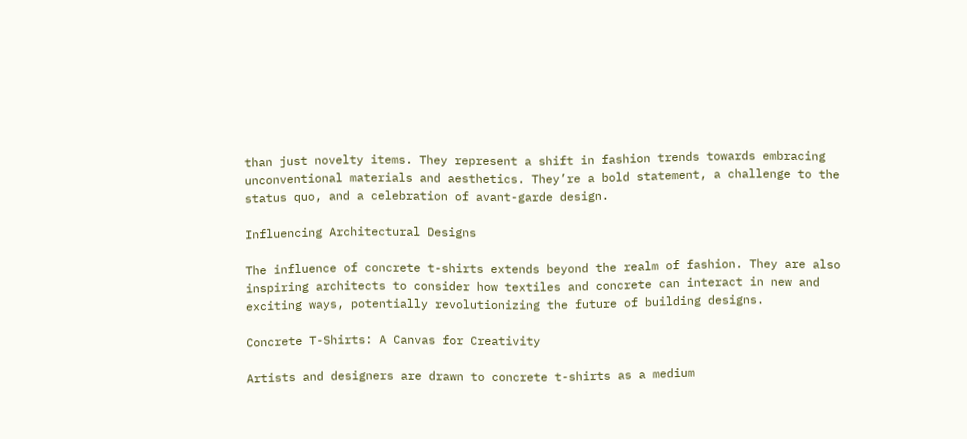than just novelty items. They represent a shift in fashion trends towards embracing unconventional materials and aesthetics. They’re a bold statement, a challenge to the status quo, and a celebration of avant-garde design.

Influencing Architectural Designs

The influence of concrete t-shirts extends beyond the realm of fashion. They are also inspiring architects to consider how textiles and concrete can interact in new and exciting ways, potentially revolutionizing the future of building designs.

Concrete T-Shirts: A Canvas for Creativity

Artists and designers are drawn to concrete t-shirts as a medium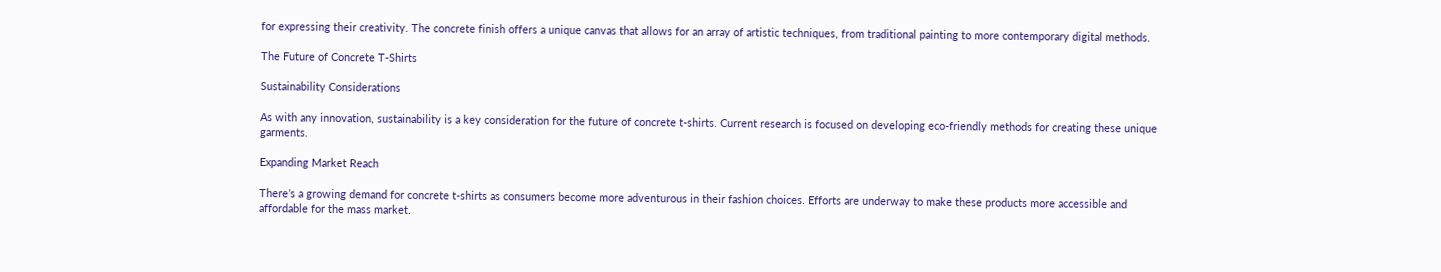for expressing their creativity. The concrete finish offers a unique canvas that allows for an array of artistic techniques, from traditional painting to more contemporary digital methods.

The Future of Concrete T-Shirts

Sustainability Considerations

As with any innovation, sustainability is a key consideration for the future of concrete t-shirts. Current research is focused on developing eco-friendly methods for creating these unique garments.

Expanding Market Reach

There’s a growing demand for concrete t-shirts as consumers become more adventurous in their fashion choices. Efforts are underway to make these products more accessible and affordable for the mass market.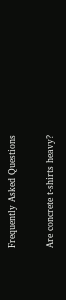Frequently Asked Questions

Are concrete t-shirts heavy?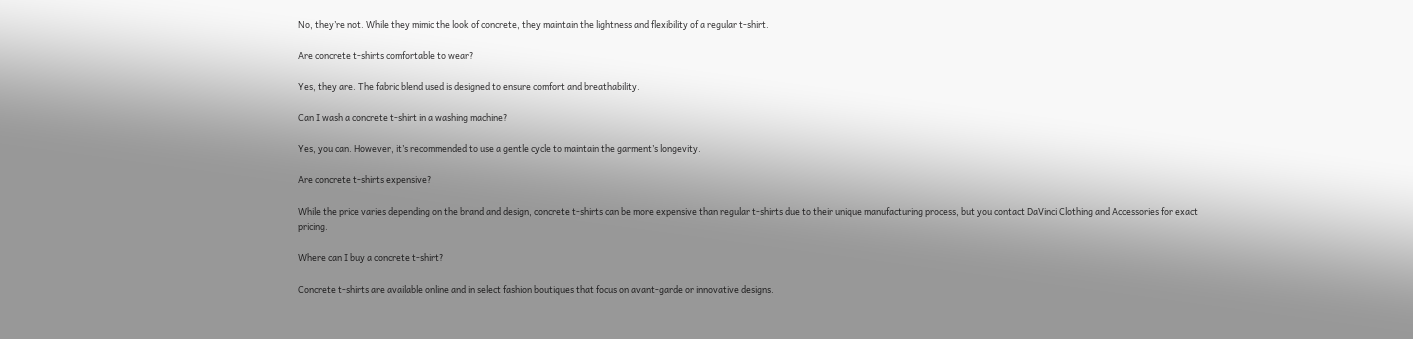No, they’re not. While they mimic the look of concrete, they maintain the lightness and flexibility of a regular t-shirt.

Are concrete t-shirts comfortable to wear?

Yes, they are. The fabric blend used is designed to ensure comfort and breathability.

Can I wash a concrete t-shirt in a washing machine?

Yes, you can. However, it’s recommended to use a gentle cycle to maintain the garment’s longevity.

Are concrete t-shirts expensive?

While the price varies depending on the brand and design, concrete t-shirts can be more expensive than regular t-shirts due to their unique manufacturing process, but you contact DaVinci Clothing and Accessories for exact pricing.

Where can I buy a concrete t-shirt?

Concrete t-shirts are available online and in select fashion boutiques that focus on avant-garde or innovative designs.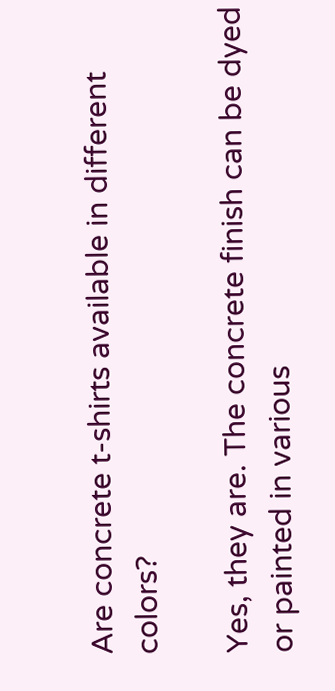Are concrete t-shirts available in different colors?

Yes, they are. The concrete finish can be dyed or painted in various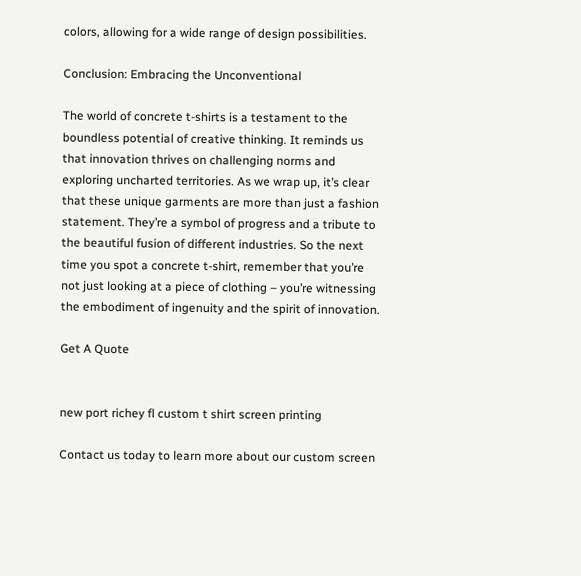colors, allowing for a wide range of design possibilities.

Conclusion: Embracing the Unconventional

The world of concrete t-shirts is a testament to the boundless potential of creative thinking. It reminds us that innovation thrives on challenging norms and exploring uncharted territories. As we wrap up, it’s clear that these unique garments are more than just a fashion statement. They’re a symbol of progress and a tribute to the beautiful fusion of different industries. So the next time you spot a concrete t-shirt, remember that you’re not just looking at a piece of clothing – you’re witnessing the embodiment of ingenuity and the spirit of innovation.

Get A Quote


new port richey fl custom t shirt screen printing

Contact us today to learn more about our custom screen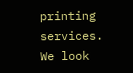printing services. We look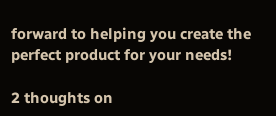forward to helping you create the perfect product for your needs!

2 thoughts on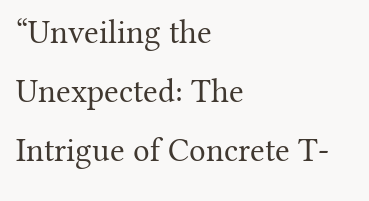“Unveiling the Unexpected: The Intrigue of Concrete T-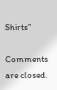Shirts”

Comments are closed.